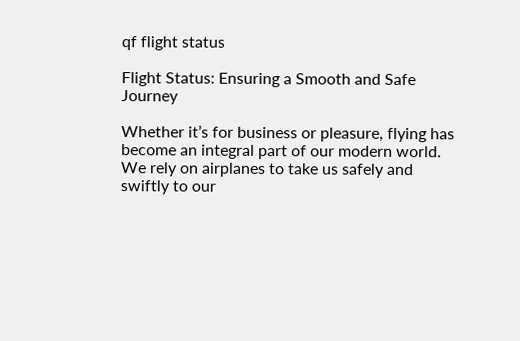qf flight status

Flight Status: Ensuring a Smooth and Safe Journey

Whether it’s for business or pleasure, flying has become an integral part of our modern world. We rely on airplanes to take us safely and swiftly to our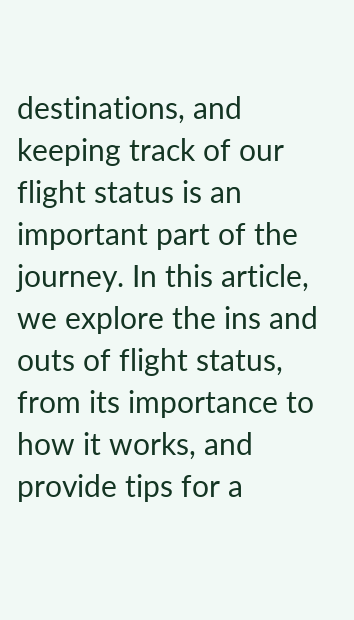destinations, and keeping track of our flight status is an important part of the journey. In this article, we explore the ins and outs of flight status, from its importance to how it works, and provide tips for a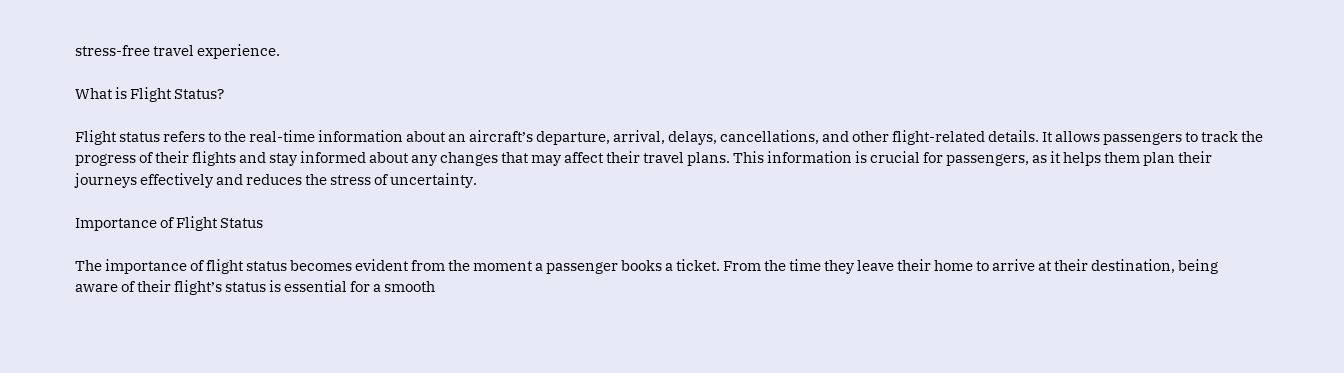stress-free travel experience.

What is Flight Status?

Flight status refers to the real-time information about an aircraft’s departure, arrival, delays, cancellations, and other flight-related details. It allows passengers to track the progress of their flights and stay informed about any changes that may affect their travel plans. This information is crucial for passengers, as it helps them plan their journeys effectively and reduces the stress of uncertainty.

Importance of Flight Status

The importance of flight status becomes evident from the moment a passenger books a ticket. From the time they leave their home to arrive at their destination, being aware of their flight’s status is essential for a smooth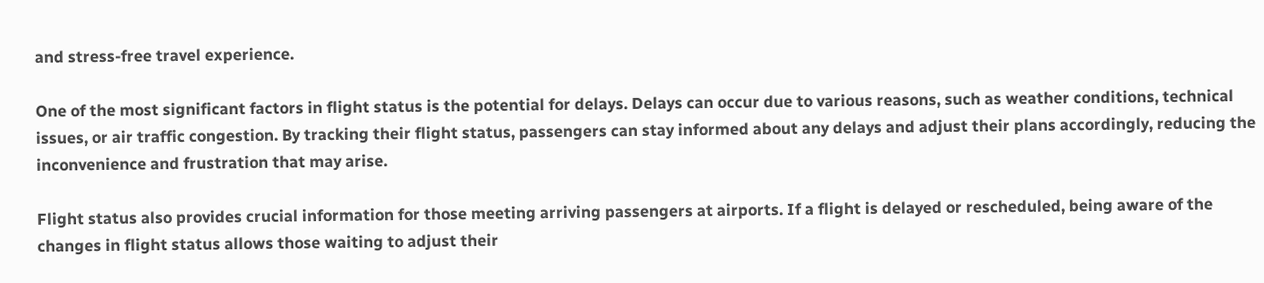and stress-free travel experience.

One of the most significant factors in flight status is the potential for delays. Delays can occur due to various reasons, such as weather conditions, technical issues, or air traffic congestion. By tracking their flight status, passengers can stay informed about any delays and adjust their plans accordingly, reducing the inconvenience and frustration that may arise.

Flight status also provides crucial information for those meeting arriving passengers at airports. If a flight is delayed or rescheduled, being aware of the changes in flight status allows those waiting to adjust their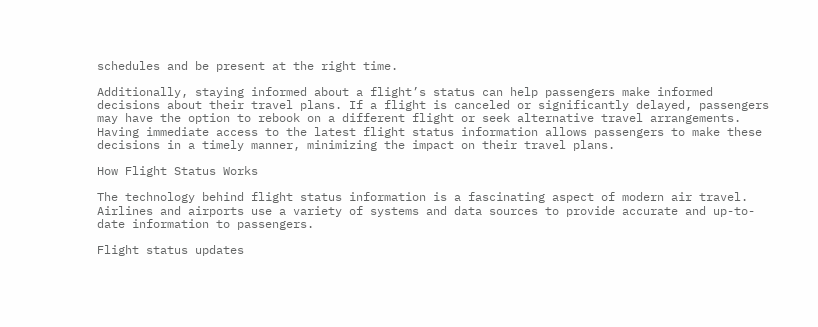schedules and be present at the right time.

Additionally, staying informed about a flight’s status can help passengers make informed decisions about their travel plans. If a flight is canceled or significantly delayed, passengers may have the option to rebook on a different flight or seek alternative travel arrangements. Having immediate access to the latest flight status information allows passengers to make these decisions in a timely manner, minimizing the impact on their travel plans.

How Flight Status Works

The technology behind flight status information is a fascinating aspect of modern air travel. Airlines and airports use a variety of systems and data sources to provide accurate and up-to-date information to passengers.

Flight status updates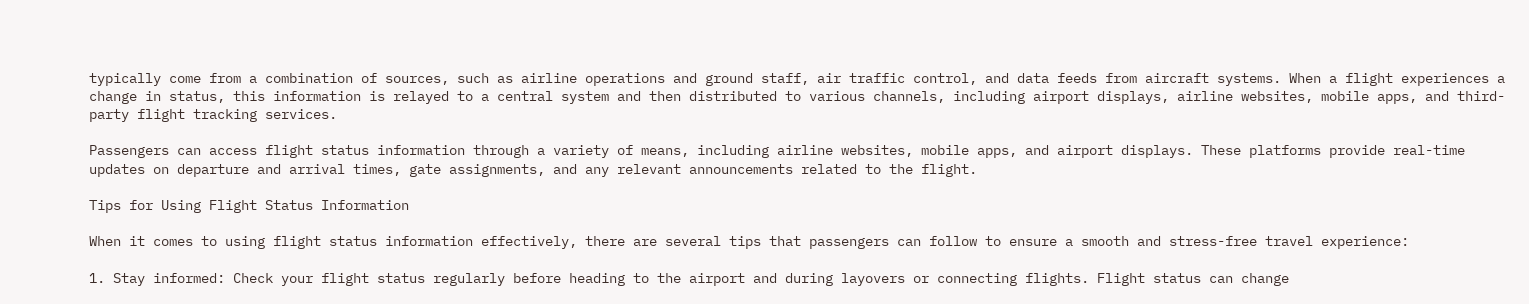typically come from a combination of sources, such as airline operations and ground staff, air traffic control, and data feeds from aircraft systems. When a flight experiences a change in status, this information is relayed to a central system and then distributed to various channels, including airport displays, airline websites, mobile apps, and third-party flight tracking services.

Passengers can access flight status information through a variety of means, including airline websites, mobile apps, and airport displays. These platforms provide real-time updates on departure and arrival times, gate assignments, and any relevant announcements related to the flight.

Tips for Using Flight Status Information

When it comes to using flight status information effectively, there are several tips that passengers can follow to ensure a smooth and stress-free travel experience:

1. Stay informed: Check your flight status regularly before heading to the airport and during layovers or connecting flights. Flight status can change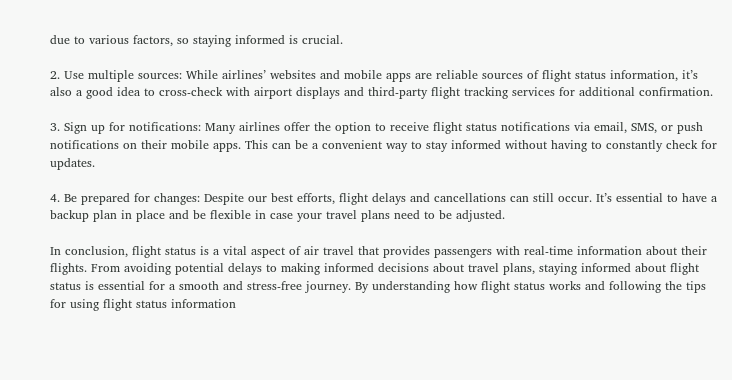due to various factors, so staying informed is crucial.

2. Use multiple sources: While airlines’ websites and mobile apps are reliable sources of flight status information, it’s also a good idea to cross-check with airport displays and third-party flight tracking services for additional confirmation.

3. Sign up for notifications: Many airlines offer the option to receive flight status notifications via email, SMS, or push notifications on their mobile apps. This can be a convenient way to stay informed without having to constantly check for updates.

4. Be prepared for changes: Despite our best efforts, flight delays and cancellations can still occur. It’s essential to have a backup plan in place and be flexible in case your travel plans need to be adjusted.

In conclusion, flight status is a vital aspect of air travel that provides passengers with real-time information about their flights. From avoiding potential delays to making informed decisions about travel plans, staying informed about flight status is essential for a smooth and stress-free journey. By understanding how flight status works and following the tips for using flight status information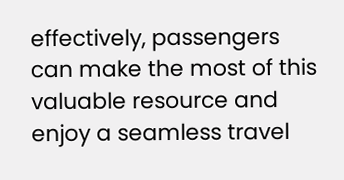effectively, passengers can make the most of this valuable resource and enjoy a seamless travel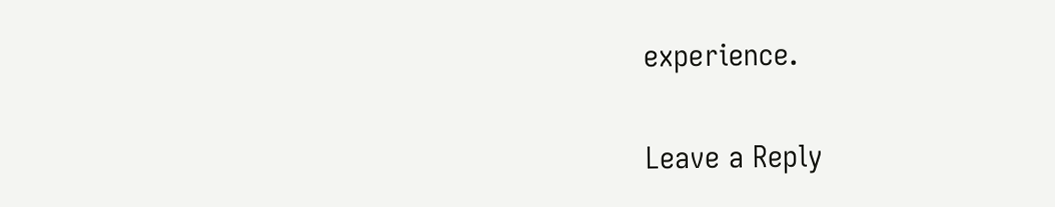experience.

Leave a Reply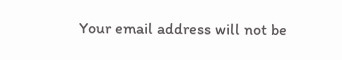Your email address will not be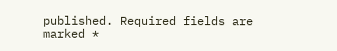published. Required fields are marked *